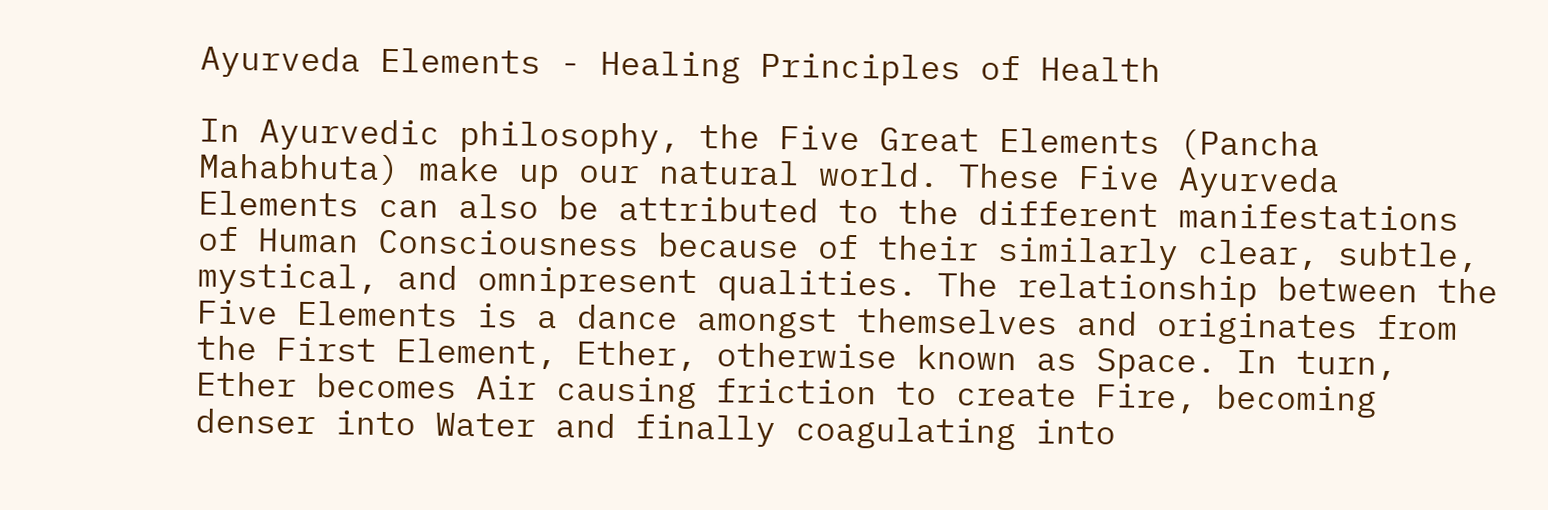Ayurveda Elements - Healing Principles of Health

In Ayurvedic philosophy, the Five Great Elements (Pancha Mahabhuta) make up our natural world. These Five Ayurveda Elements can also be attributed to the different manifestations of Human Consciousness because of their similarly clear, subtle, mystical, and omnipresent qualities. The relationship between the Five Elements is a dance amongst themselves and originates from the First Element, Ether, otherwise known as Space. In turn, Ether becomes Air causing friction to create Fire, becoming denser into Water and finally coagulating into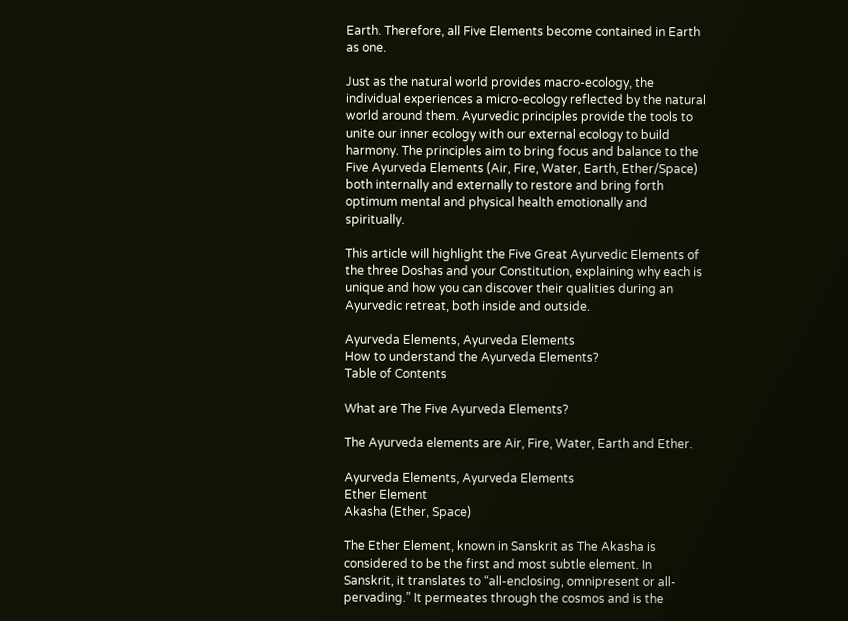Earth. Therefore, all Five Elements become contained in Earth as one.

Just as the natural world provides macro-ecology, the individual experiences a micro-ecology reflected by the natural world around them. Ayurvedic principles provide the tools to unite our inner ecology with our external ecology to build harmony. The principles aim to bring focus and balance to the Five Ayurveda Elements (Air, Fire, Water, Earth, Ether/Space) both internally and externally to restore and bring forth optimum mental and physical health emotionally and spiritually.

This article will highlight the Five Great Ayurvedic Elements of the three Doshas and your Constitution, explaining why each is unique and how you can discover their qualities during an Ayurvedic retreat, both inside and outside.

Ayurveda Elements, Ayurveda Elements
How to understand the Ayurveda Elements?
Table of Contents

What are The Five Ayurveda Elements?

The Ayurveda elements are Air, Fire, Water, Earth and Ether.

Ayurveda Elements, Ayurveda Elements
Ether Element
Akasha (Ether, Space)

The Ether Element, known in Sanskrit as The Akasha is considered to be the first and most subtle element. In Sanskrit, it translates to “all-enclosing, omnipresent or all-pervading.” It permeates through the cosmos and is the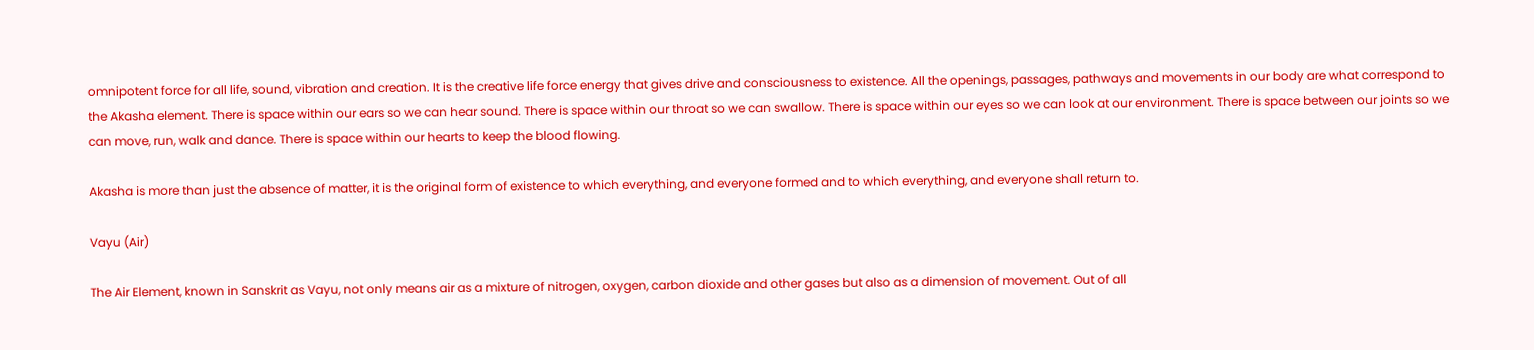omnipotent force for all life, sound, vibration and creation. It is the creative life force energy that gives drive and consciousness to existence. All the openings, passages, pathways and movements in our body are what correspond to the Akasha element. There is space within our ears so we can hear sound. There is space within our throat so we can swallow. There is space within our eyes so we can look at our environment. There is space between our joints so we can move, run, walk and dance. There is space within our hearts to keep the blood flowing.

Akasha is more than just the absence of matter, it is the original form of existence to which everything, and everyone formed and to which everything, and everyone shall return to.

Vayu (Air)

The Air Element, known in Sanskrit as Vayu, not only means air as a mixture of nitrogen, oxygen, carbon dioxide and other gases but also as a dimension of movement. Out of all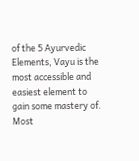of the 5 Ayurvedic Elements, Vayu is the most accessible and easiest element to gain some mastery of. Most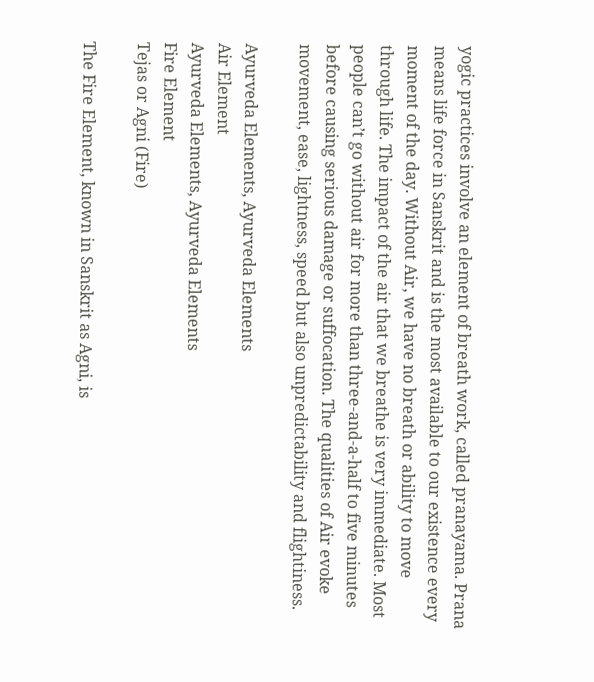yogic practices involve an element of breath work, called pranayama. Prana means life force in Sanskrit and is the most available to our existence every moment of the day. Without Air, we have no breath or ability to move through life. The impact of the air that we breathe is very immediate. Most people can’t go without air for more than three-and-a-half to five minutes before causing serious damage or suffocation. The qualities of Air evoke movement, ease, lightness, speed but also unpredictability and flightiness.

Ayurveda Elements, Ayurveda Elements
Air Element
Ayurveda Elements, Ayurveda Elements
Fire Element
Tejas or Agni (Fire)

The Fire Element, known in Sanskrit as Agni, is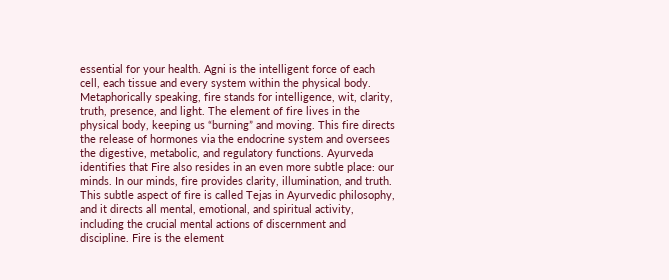essential for your health. Agni is the intelligent force of each cell, each tissue and every system within the physical body. Metaphorically speaking, fire stands for intelligence, wit, clarity, truth, presence, and light. The element of fire lives in the physical body, keeping us “burning” and moving. This fire directs the release of hormones via the endocrine system and oversees the digestive, metabolic, and regulatory functions. Ayurveda identifies that Fire also resides in an even more subtle place: our minds. In our minds, fire provides clarity, illumination, and truth. This subtle aspect of fire is called Tejas in Ayurvedic philosophy, and it directs all mental, emotional, and spiritual activity, including the crucial mental actions of discernment and discipline. Fire is the element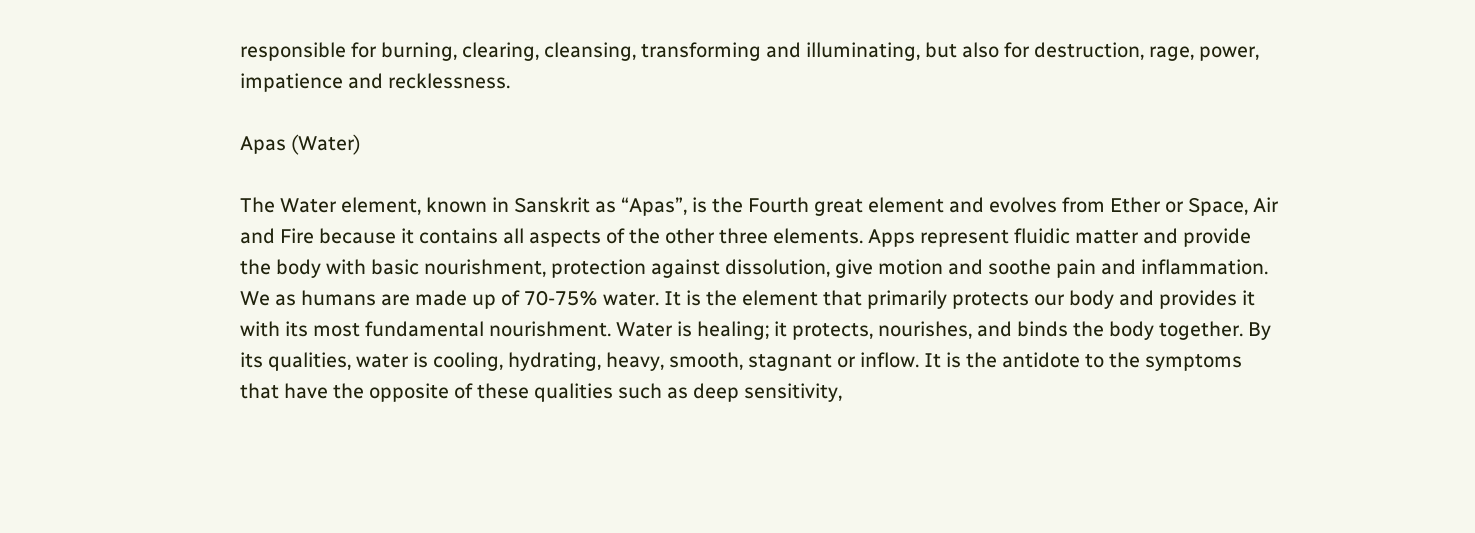responsible for burning, clearing, cleansing, transforming and illuminating, but also for destruction, rage, power, impatience and recklessness.

Apas (Water)

The Water element, known in Sanskrit as “Apas”, is the Fourth great element and evolves from Ether or Space, Air and Fire because it contains all aspects of the other three elements. Apps represent fluidic matter and provide the body with basic nourishment, protection against dissolution, give motion and soothe pain and inflammation. We as humans are made up of 70-75% water. It is the element that primarily protects our body and provides it with its most fundamental nourishment. Water is healing; it protects, nourishes, and binds the body together. By its qualities, water is cooling, hydrating, heavy, smooth, stagnant or inflow. It is the antidote to the symptoms that have the opposite of these qualities such as deep sensitivity,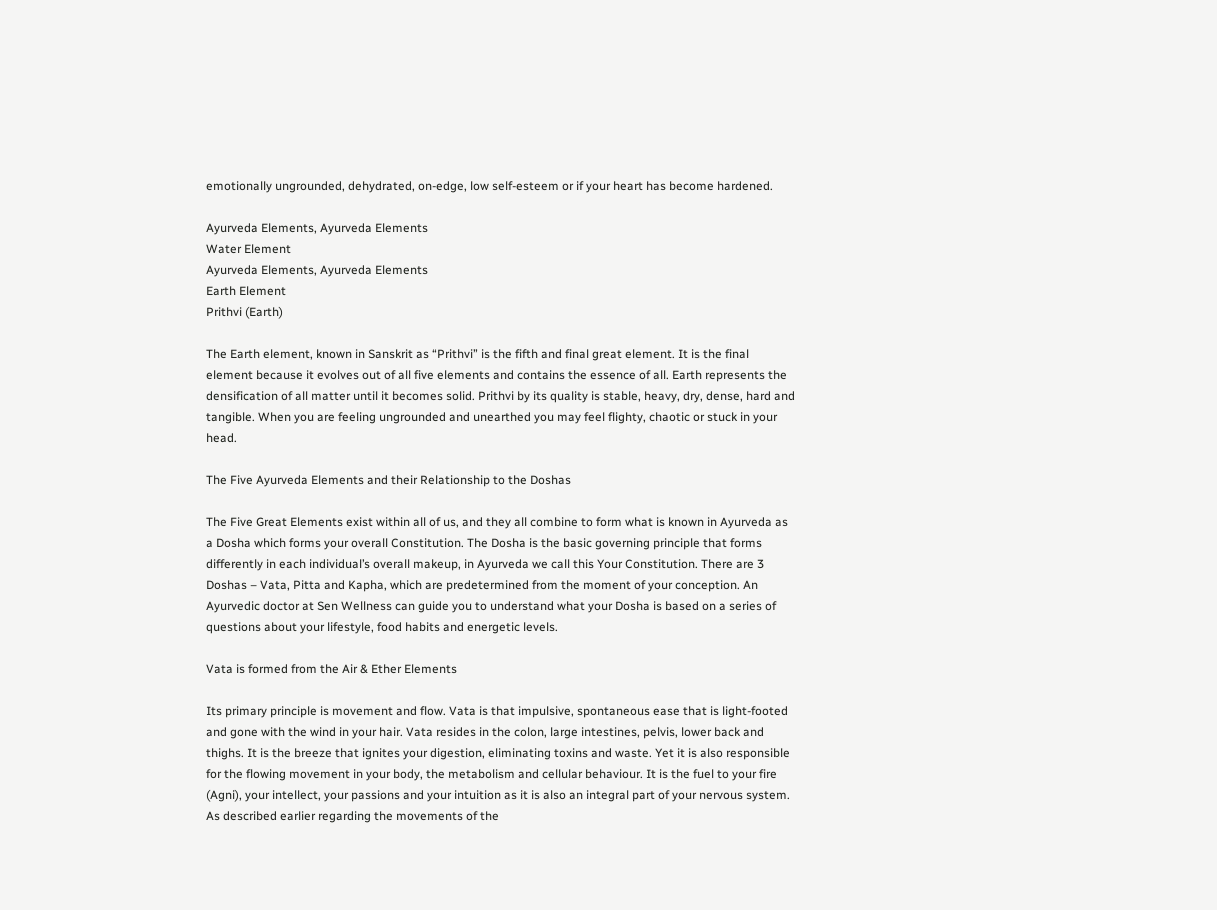emotionally ungrounded, dehydrated, on-edge, low self-esteem or if your heart has become hardened.

Ayurveda Elements, Ayurveda Elements
Water Element
Ayurveda Elements, Ayurveda Elements
Earth Element
Prithvi (Earth)

The Earth element, known in Sanskrit as “Prithvi” is the fifth and final great element. It is the final element because it evolves out of all five elements and contains the essence of all. Earth represents the densification of all matter until it becomes solid. Prithvi by its quality is stable, heavy, dry, dense, hard and tangible. When you are feeling ungrounded and unearthed you may feel flighty, chaotic or stuck in your head.

The Five Ayurveda Elements and their Relationship to the Doshas

The Five Great Elements exist within all of us, and they all combine to form what is known in Ayurveda as a Dosha which forms your overall Constitution. The Dosha is the basic governing principle that forms differently in each individual’s overall makeup, in Ayurveda we call this Your Constitution. There are 3 Doshas – Vata, Pitta and Kapha, which are predetermined from the moment of your conception. An Ayurvedic doctor at Sen Wellness can guide you to understand what your Dosha is based on a series of questions about your lifestyle, food habits and energetic levels.

Vata is formed from the Air & Ether Elements

Its primary principle is movement and flow. Vata is that impulsive, spontaneous ease that is light-footed and gone with the wind in your hair. Vata resides in the colon, large intestines, pelvis, lower back and thighs. It is the breeze that ignites your digestion, eliminating toxins and waste. Yet it is also responsible for the flowing movement in your body, the metabolism and cellular behaviour. It is the fuel to your fire (Agni), your intellect, your passions and your intuition as it is also an integral part of your nervous system. As described earlier regarding the movements of the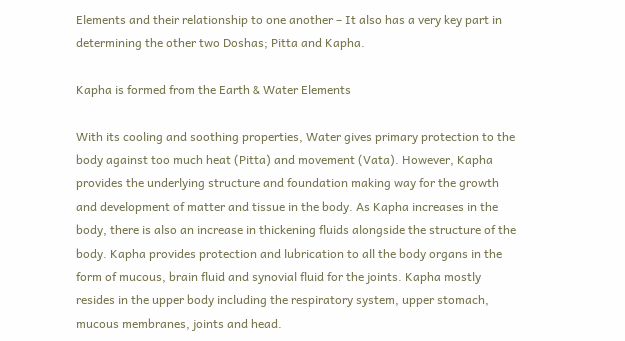Elements and their relationship to one another – It also has a very key part in determining the other two Doshas; Pitta and Kapha.

Kapha is formed from the Earth & Water Elements

With its cooling and soothing properties, Water gives primary protection to the body against too much heat (Pitta) and movement (Vata). However, Kapha provides the underlying structure and foundation making way for the growth and development of matter and tissue in the body. As Kapha increases in the body, there is also an increase in thickening fluids alongside the structure of the body. Kapha provides protection and lubrication to all the body organs in the form of mucous, brain fluid and synovial fluid for the joints. Kapha mostly resides in the upper body including the respiratory system, upper stomach, mucous membranes, joints and head.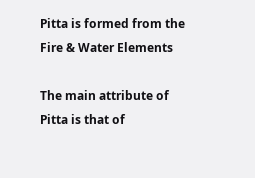Pitta is formed from the Fire & Water Elements

The main attribute of Pitta is that of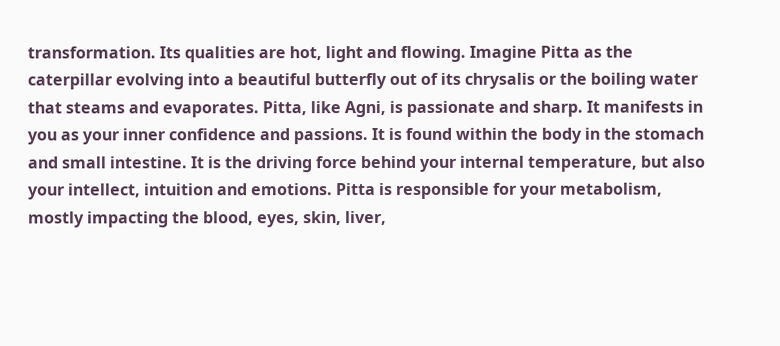transformation. Its qualities are hot, light and flowing. Imagine Pitta as the caterpillar evolving into a beautiful butterfly out of its chrysalis or the boiling water that steams and evaporates. Pitta, like Agni, is passionate and sharp. It manifests in you as your inner confidence and passions. It is found within the body in the stomach and small intestine. It is the driving force behind your internal temperature, but also your intellect, intuition and emotions. Pitta is responsible for your metabolism, mostly impacting the blood, eyes, skin, liver,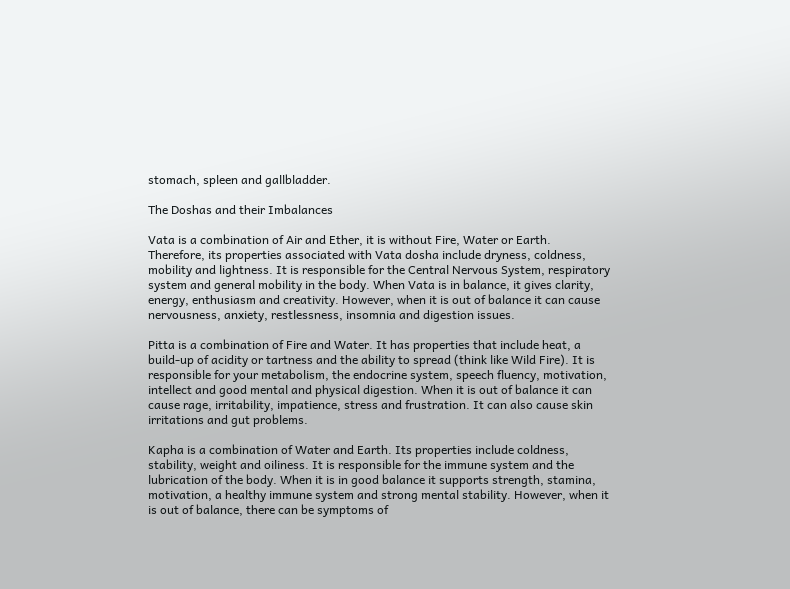stomach, spleen and gallbladder.

The Doshas and their Imbalances

Vata is a combination of Air and Ether, it is without Fire, Water or Earth. Therefore, its properties associated with Vata dosha include dryness, coldness, mobility and lightness. It is responsible for the Central Nervous System, respiratory system and general mobility in the body. When Vata is in balance, it gives clarity, energy, enthusiasm and creativity. However, when it is out of balance it can cause nervousness, anxiety, restlessness, insomnia and digestion issues.

Pitta is a combination of Fire and Water. It has properties that include heat, a build-up of acidity or tartness and the ability to spread (think like Wild Fire). It is responsible for your metabolism, the endocrine system, speech fluency, motivation, intellect and good mental and physical digestion. When it is out of balance it can cause rage, irritability, impatience, stress and frustration. It can also cause skin irritations and gut problems.

Kapha is a combination of Water and Earth. Its properties include coldness, stability, weight and oiliness. It is responsible for the immune system and the lubrication of the body. When it is in good balance it supports strength, stamina, motivation, a healthy immune system and strong mental stability. However, when it is out of balance, there can be symptoms of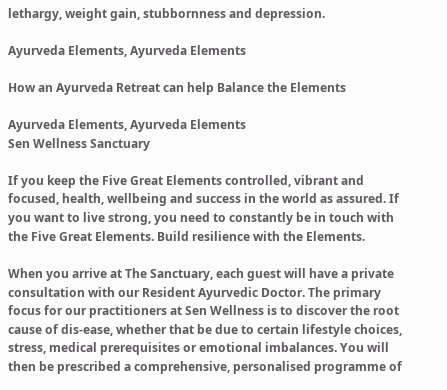lethargy, weight gain, stubbornness and depression.

Ayurveda Elements, Ayurveda Elements

How an Ayurveda Retreat can help Balance the Elements

Ayurveda Elements, Ayurveda Elements
Sen Wellness Sanctuary

If you keep the Five Great Elements controlled, vibrant and focused, health, wellbeing and success in the world as assured. If you want to live strong, you need to constantly be in touch with the Five Great Elements. Build resilience with the Elements.

When you arrive at The Sanctuary, each guest will have a private consultation with our Resident Ayurvedic Doctor. The primary focus for our practitioners at Sen Wellness is to discover the root cause of dis-ease, whether that be due to certain lifestyle choices, stress, medical prerequisites or emotional imbalances. You will then be prescribed a comprehensive, personalised programme of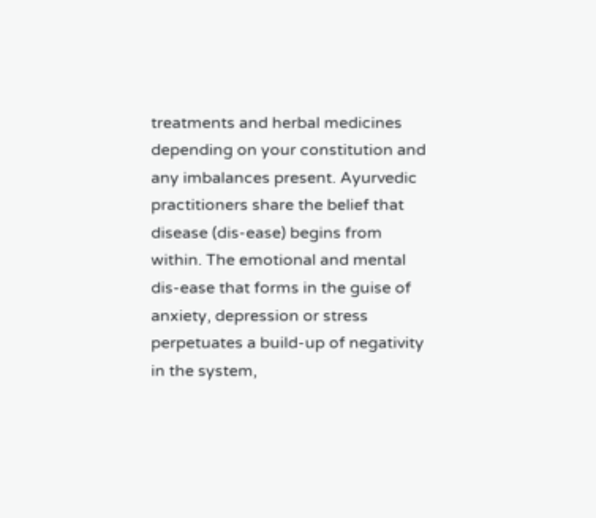treatments and herbal medicines depending on your constitution and any imbalances present. Ayurvedic practitioners share the belief that disease (dis-ease) begins from within. The emotional and mental dis-ease that forms in the guise of anxiety, depression or stress perpetuates a build-up of negativity in the system,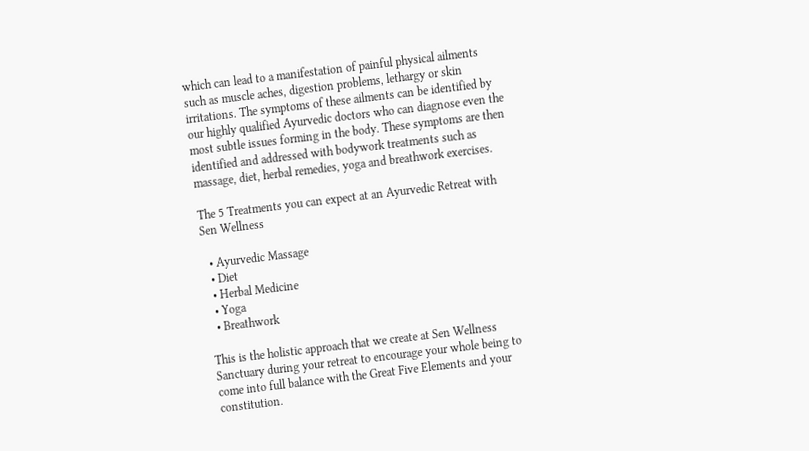which can lead to a manifestation of painful physical ailments such as muscle aches, digestion problems, lethargy or skin irritations. The symptoms of these ailments can be identified by our highly qualified Ayurvedic doctors who can diagnose even the most subtle issues forming in the body. These symptoms are then identified and addressed with bodywork treatments such as massage, diet, herbal remedies, yoga and breathwork exercises.

The 5 Treatments you can expect at an Ayurvedic Retreat with Sen Wellness

  • Ayurvedic Massage
  • Diet
  • Herbal Medicine
  • Yoga
  • Breathwork

This is the holistic approach that we create at Sen Wellness Sanctuary during your retreat to encourage your whole being to come into full balance with the Great Five Elements and your constitution.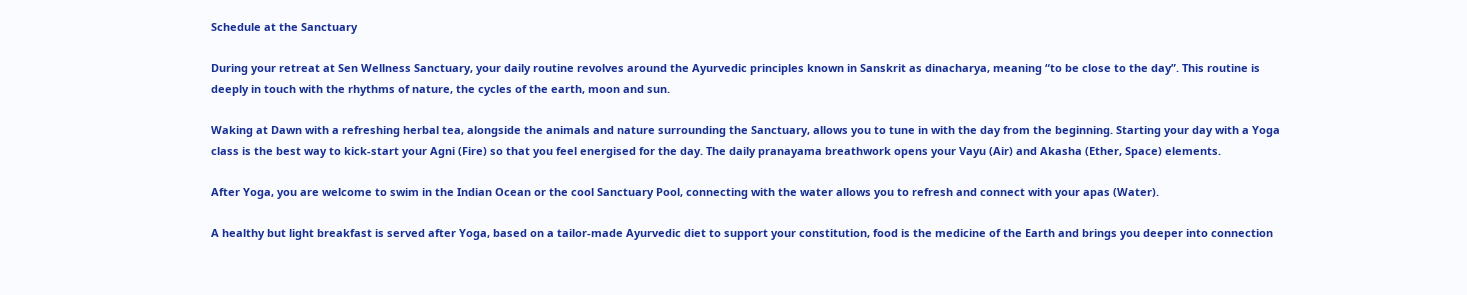Schedule at the Sanctuary

During your retreat at Sen Wellness Sanctuary, your daily routine revolves around the Ayurvedic principles known in Sanskrit as dinacharya, meaning “to be close to the day”. This routine is deeply in touch with the rhythms of nature, the cycles of the earth, moon and sun.

Waking at Dawn with a refreshing herbal tea, alongside the animals and nature surrounding the Sanctuary, allows you to tune in with the day from the beginning. Starting your day with a Yoga class is the best way to kick-start your Agni (Fire) so that you feel energised for the day. The daily pranayama breathwork opens your Vayu (Air) and Akasha (Ether, Space) elements.

After Yoga, you are welcome to swim in the Indian Ocean or the cool Sanctuary Pool, connecting with the water allows you to refresh and connect with your apas (Water).

A healthy but light breakfast is served after Yoga, based on a tailor-made Ayurvedic diet to support your constitution, food is the medicine of the Earth and brings you deeper into connection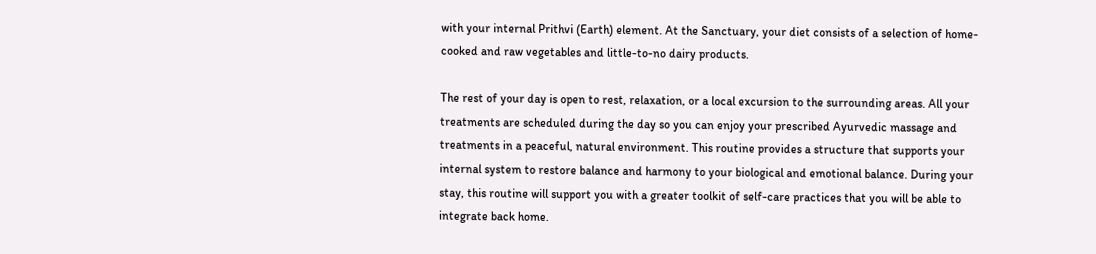with your internal Prithvi (Earth) element. At the Sanctuary, your diet consists of a selection of home-cooked and raw vegetables and little-to-no dairy products.

The rest of your day is open to rest, relaxation, or a local excursion to the surrounding areas. All your treatments are scheduled during the day so you can enjoy your prescribed Ayurvedic massage and treatments in a peaceful, natural environment. This routine provides a structure that supports your internal system to restore balance and harmony to your biological and emotional balance. During your stay, this routine will support you with a greater toolkit of self-care practices that you will be able to integrate back home.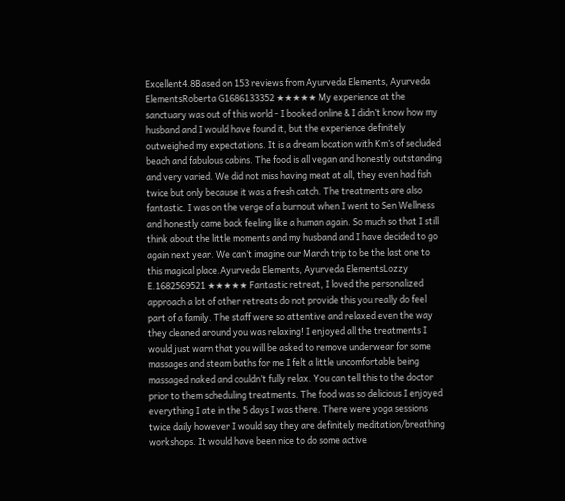Excellent4.8Based on 153 reviews from Ayurveda Elements, Ayurveda ElementsRoberta G1686133352 ★★★★★ My experience at the sanctuary was out of this world - I booked online & I didn’t know how my husband and I would have found it, but the experience definitely outweighed my expectations. It is a dream location with Km’s of secluded beach and fabulous cabins. The food is all vegan and honestly outstanding and very varied. We did not miss having meat at all, they even had fish twice but only because it was a fresh catch. The treatments are also fantastic. I was on the verge of a burnout when I went to Sen Wellness and honestly came back feeling like a human again. So much so that I still think about the little moments and my husband and I have decided to go again next year. We can’t imagine our March trip to be the last one to this magical place.Ayurveda Elements, Ayurveda ElementsLozzy E.1682569521 ★★★★★ Fantastic retreat, I loved the personalized approach a lot of other retreats do not provide this you really do feel part of a family. The staff were so attentive and relaxed even the way they cleaned around you was relaxing! I enjoyed all the treatments I would just warn that you will be asked to remove underwear for some massages and steam baths for me I felt a little uncomfortable being massaged naked and couldn’t fully relax. You can tell this to the doctor prior to them scheduling treatments. The food was so delicious I enjoyed everything I ate in the 5 days I was there. There were yoga sessions twice daily however I would say they are definitely meditation/breathing workshops. It would have been nice to do some active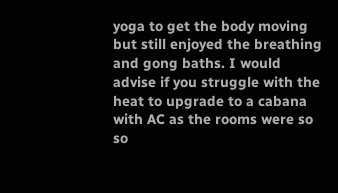yoga to get the body moving but still enjoyed the breathing and gong baths. I would advise if you struggle with the heat to upgrade to a cabana with AC as the rooms were so so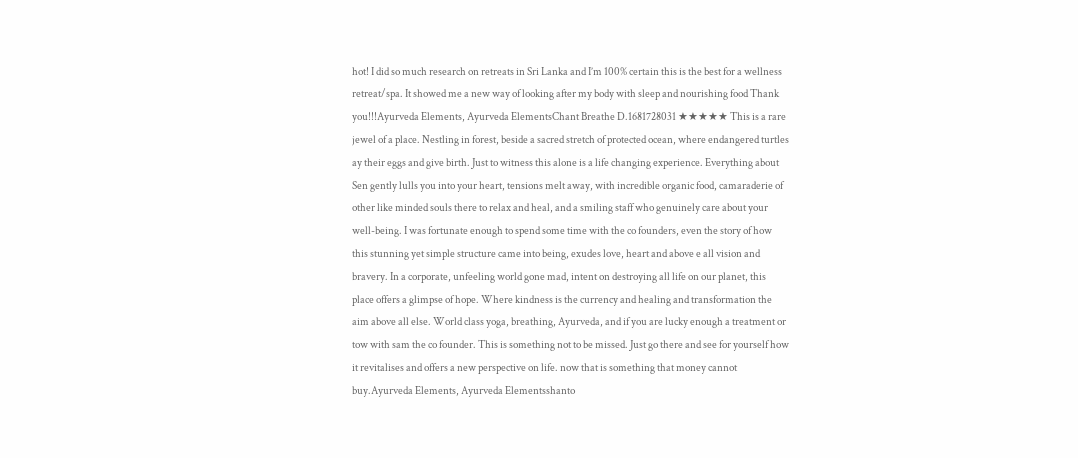hot! I did so much research on retreats in Sri Lanka and I’m 100% certain this is the best for a wellness retreat/spa. It showed me a new way of looking after my body with sleep and nourishing food Thank you!!!Ayurveda Elements, Ayurveda ElementsChant Breathe D.1681728031 ★★★★★ This is a rare jewel of a place. Nestling in forest, beside a sacred stretch of protected ocean, where endangered turtles ay their eggs and give birth. Just to witness this alone is a life changing experience. Everything about Sen gently lulls you into your heart, tensions melt away, with incredible organic food, camaraderie of other like minded souls there to relax and heal, and a smiling staff who genuinely care about your well-being. I was fortunate enough to spend some time with the co founders, even the story of how this stunning yet simple structure came into being, exudes love, heart and above e all vision and bravery. In a corporate, unfeeling world gone mad, intent on destroying all life on our planet, this place offers a glimpse of hope. Where kindness is the currency and healing and transformation the aim above all else. World class yoga, breathing, Ayurveda, and if you are lucky enough a treatment or tow with sam the co founder. This is something not to be missed. Just go there and see for yourself how it revitalises and offers a new perspective on life. now that is something that money cannot buy.Ayurveda Elements, Ayurveda Elementsshanto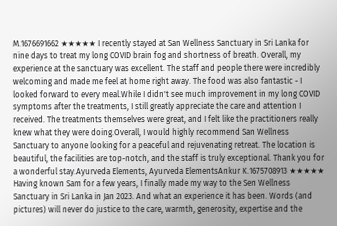M.1676691662 ★★★★★ I recently stayed at San Wellness Sanctuary in Sri Lanka for nine days to treat my long COVID brain fog and shortness of breath. Overall, my experience at the sanctuary was excellent. The staff and people there were incredibly welcoming and made me feel at home right away. The food was also fantastic - I looked forward to every meal.While I didn't see much improvement in my long COVID symptoms after the treatments, I still greatly appreciate the care and attention I received. The treatments themselves were great, and I felt like the practitioners really knew what they were doing.Overall, I would highly recommend San Wellness Sanctuary to anyone looking for a peaceful and rejuvenating retreat. The location is beautiful, the facilities are top-notch, and the staff is truly exceptional. Thank you for a wonderful stay.Ayurveda Elements, Ayurveda ElementsAnkur K.1675708913 ★★★★★ Having known Sam for a few years, I finally made my way to the Sen Wellness Sanctuary in Sri Lanka in Jan 2023. And what an experience it has been. Words (and pictures) will never do justice to the care, warmth, generosity, expertise and the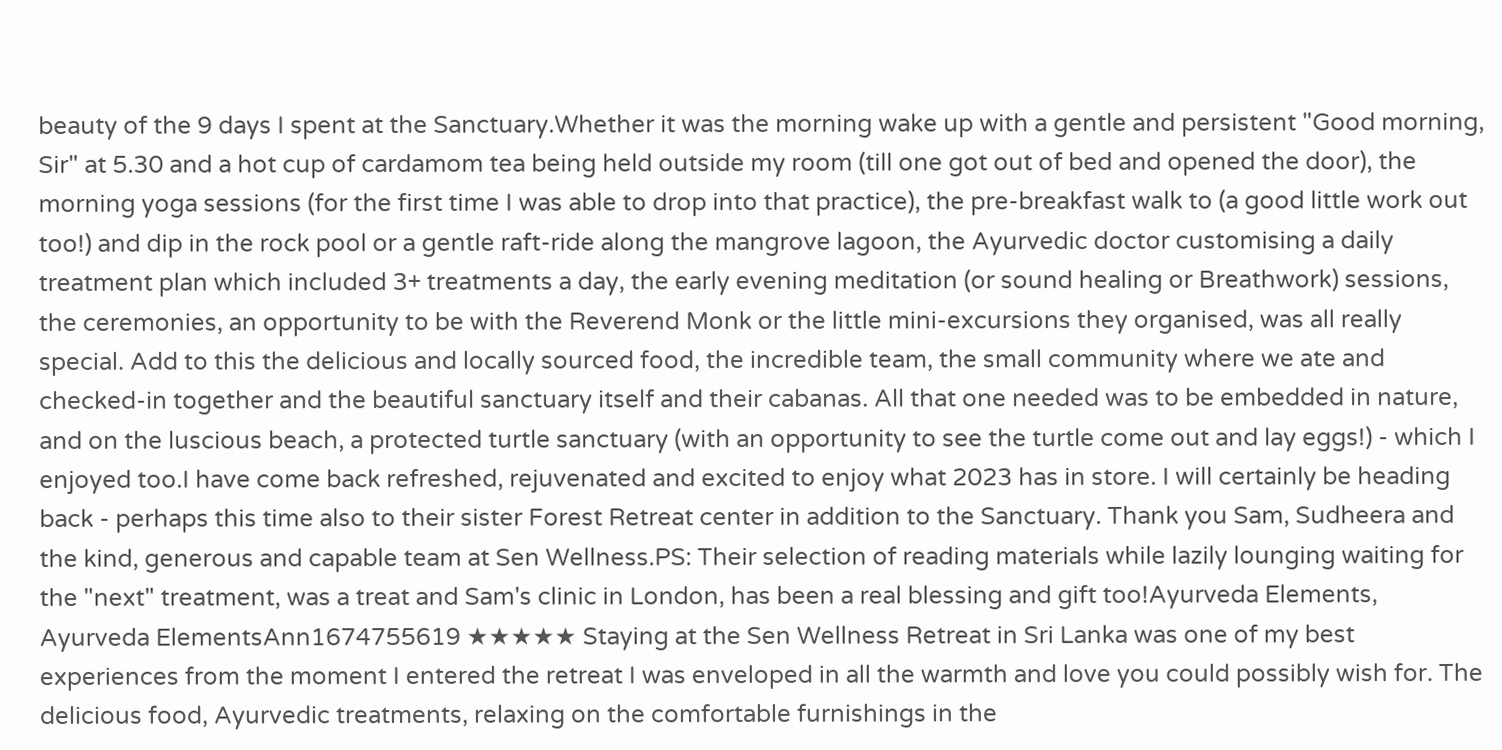beauty of the 9 days I spent at the Sanctuary.Whether it was the morning wake up with a gentle and persistent "Good morning, Sir" at 5.30 and a hot cup of cardamom tea being held outside my room (till one got out of bed and opened the door), the morning yoga sessions (for the first time I was able to drop into that practice), the pre-breakfast walk to (a good little work out too!) and dip in the rock pool or a gentle raft-ride along the mangrove lagoon, the Ayurvedic doctor customising a daily treatment plan which included 3+ treatments a day, the early evening meditation (or sound healing or Breathwork) sessions, the ceremonies, an opportunity to be with the Reverend Monk or the little mini-excursions they organised, was all really special. Add to this the delicious and locally sourced food, the incredible team, the small community where we ate and checked-in together and the beautiful sanctuary itself and their cabanas. All that one needed was to be embedded in nature, and on the luscious beach, a protected turtle sanctuary (with an opportunity to see the turtle come out and lay eggs!) - which I enjoyed too.I have come back refreshed, rejuvenated and excited to enjoy what 2023 has in store. I will certainly be heading back - perhaps this time also to their sister Forest Retreat center in addition to the Sanctuary. Thank you Sam, Sudheera and the kind, generous and capable team at Sen Wellness.PS: Their selection of reading materials while lazily lounging waiting for the "next" treatment, was a treat and Sam's clinic in London, has been a real blessing and gift too!Ayurveda Elements, Ayurveda ElementsAnn1674755619 ★★★★★ Staying at the Sen Wellness Retreat in Sri Lanka was one of my best experiences from the moment I entered the retreat I was enveloped in all the warmth and love you could possibly wish for. The delicious food, Ayurvedic treatments, relaxing on the comfortable furnishings in the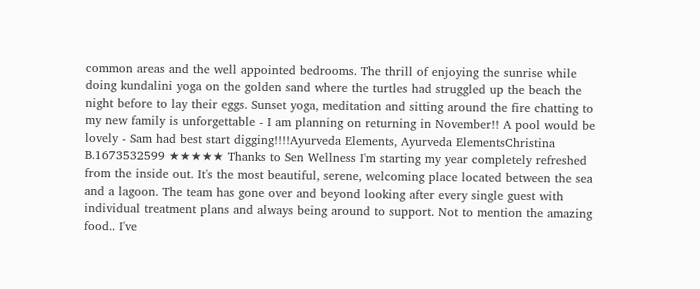common areas and the well appointed bedrooms. The thrill of enjoying the sunrise while doing kundalini yoga on the golden sand where the turtles had struggled up the beach the night before to lay their eggs. Sunset yoga, meditation and sitting around the fire chatting to my new family is unforgettable - I am planning on returning in November!! A pool would be lovely - Sam had best start digging!!!!Ayurveda Elements, Ayurveda ElementsChristina B.1673532599 ★★★★★ Thanks to Sen Wellness I'm starting my year completely refreshed from the inside out. It's the most beautiful, serene, welcoming place located between the sea and a lagoon. The team has gone over and beyond looking after every single guest with individual treatment plans and always being around to support. Not to mention the amazing food.. I've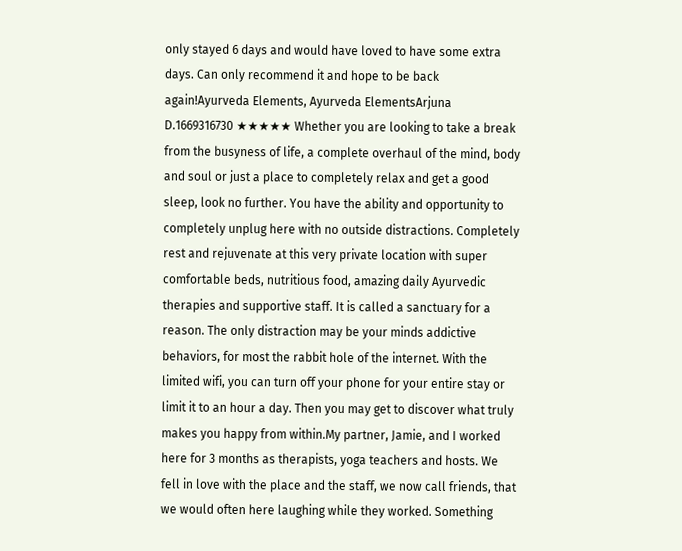only stayed 6 days and would have loved to have some extra days. Can only recommend it and hope to be back again!Ayurveda Elements, Ayurveda ElementsArjuna D.1669316730 ★★★★★ Whether you are looking to take a break from the busyness of life, a complete overhaul of the mind, body and soul or just a place to completely relax and get a good sleep, look no further. You have the ability and opportunity to completely unplug here with no outside distractions. Completely rest and rejuvenate at this very private location with super comfortable beds, nutritious food, amazing daily Ayurvedic therapies and supportive staff. It is called a sanctuary for a reason. The only distraction may be your minds addictive behaviors, for most the rabbit hole of the internet. With the limited wifi, you can turn off your phone for your entire stay or limit it to an hour a day. Then you may get to discover what truly makes you happy from within.My partner, Jamie, and I worked here for 3 months as therapists, yoga teachers and hosts. We fell in love with the place and the staff, we now call friends, that we would often here laughing while they worked. Something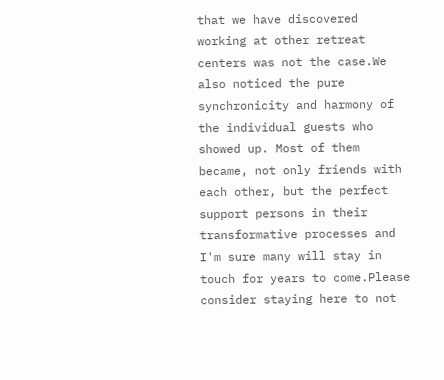that we have discovered working at other retreat centers was not the case.We also noticed the pure synchronicity and harmony of the individual guests who showed up. Most of them became, not only friends with each other, but the perfect support persons in their transformative processes and I'm sure many will stay in touch for years to come.Please consider staying here to not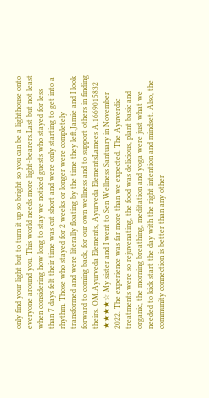only find your light but to turn it up so bright so you can be a lighthouse onto everyone around you. This world needs more light-bearers.Last but not least when considering how long to stay we noticed guests who stayed for less than 7 days felt their time was cut short and were only starting to get into a rhythm. Those who stayed for 2 weeks or longer were completely transformed and were literally floating by the time they left.Jamie and I look forward to coming back, for our own wellness and to support others in finding theirs. OM.Ayurveda Elements, Ayurveda ElementsLamees A.1669015832 ★★★★☆ My sister and I went to Sen Wellness Santuary in November 2022. The experience was far more than we expected. The Ayuverdic treatments were so rejuvenating, the food was delicious, plant basic and organic, the morning breathing, meditation and yoga were just what we needed to kick start the day with the right intention and mindset. Also, the community connection is better than any other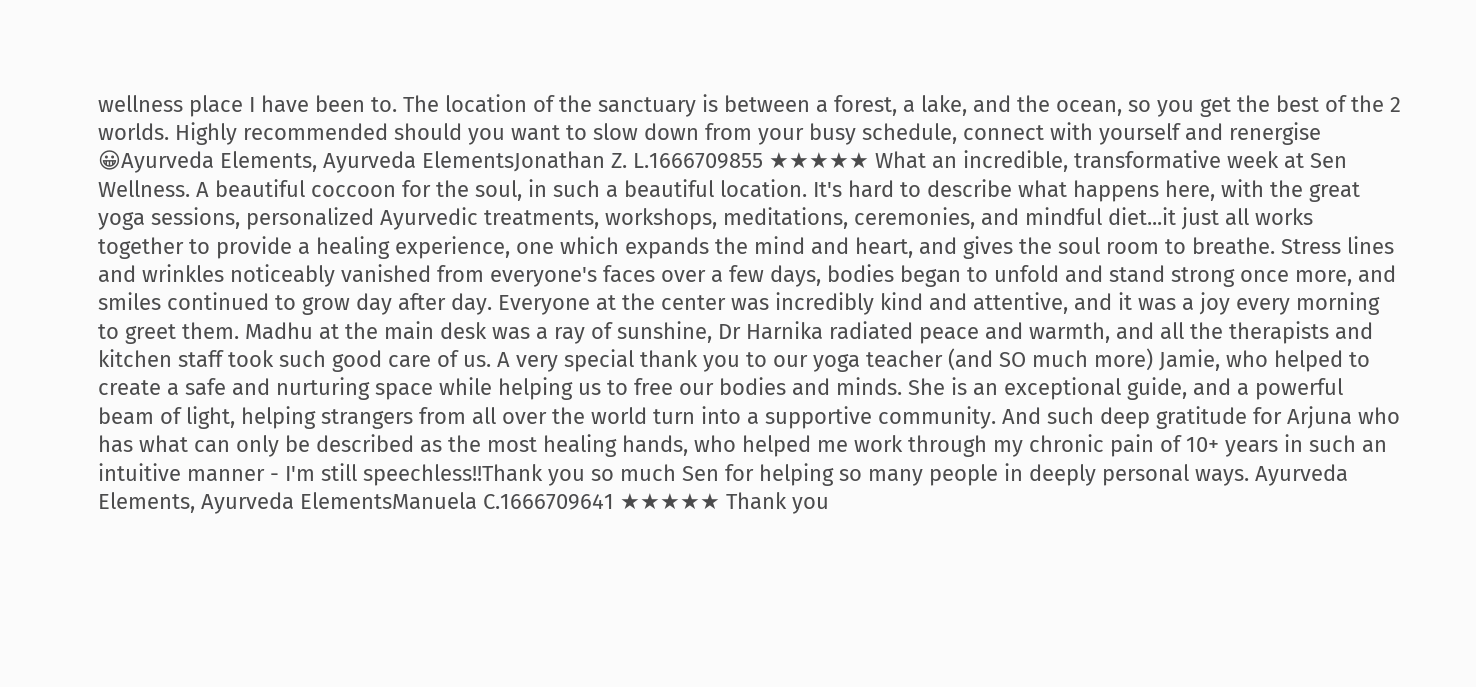wellness place I have been to. The location of the sanctuary is between a forest, a lake, and the ocean, so you get the best of the 2 worlds. Highly recommended should you want to slow down from your busy schedule, connect with yourself and renergise 😀Ayurveda Elements, Ayurveda ElementsJonathan Z. L.1666709855 ★★★★★ What an incredible, transformative week at Sen Wellness. A beautiful coccoon for the soul, in such a beautiful location. It's hard to describe what happens here, with the great yoga sessions, personalized Ayurvedic treatments, workshops, meditations, ceremonies, and mindful diet...it just all works together to provide a healing experience, one which expands the mind and heart, and gives the soul room to breathe. Stress lines and wrinkles noticeably vanished from everyone's faces over a few days, bodies began to unfold and stand strong once more, and smiles continued to grow day after day. Everyone at the center was incredibly kind and attentive, and it was a joy every morning to greet them. Madhu at the main desk was a ray of sunshine, Dr Harnika radiated peace and warmth, and all the therapists and kitchen staff took such good care of us. A very special thank you to our yoga teacher (and SO much more) Jamie, who helped to create a safe and nurturing space while helping us to free our bodies and minds. She is an exceptional guide, and a powerful beam of light, helping strangers from all over the world turn into a supportive community. And such deep gratitude for Arjuna who has what can only be described as the most healing hands, who helped me work through my chronic pain of 10+ years in such an intuitive manner - I'm still speechless!!Thank you so much Sen for helping so many people in deeply personal ways. Ayurveda Elements, Ayurveda ElementsManuela C.1666709641 ★★★★★ Thank you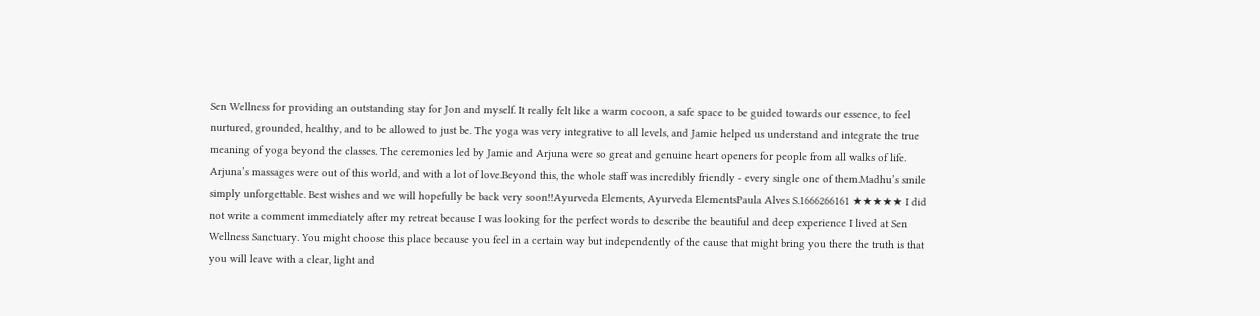Sen Wellness for providing an outstanding stay for Jon and myself. It really felt like a warm cocoon, a safe space to be guided towards our essence, to feel nurtured, grounded, healthy, and to be allowed to just be. The yoga was very integrative to all levels, and Jamie helped us understand and integrate the true meaning of yoga beyond the classes. The ceremonies led by Jamie and Arjuna were so great and genuine heart openers for people from all walks of life. Arjuna’s massages were out of this world, and with a lot of love.Beyond this, the whole staff was incredibly friendly - every single one of them.Madhu’s smile simply unforgettable. Best wishes and we will hopefully be back very soon!!Ayurveda Elements, Ayurveda ElementsPaula Alves S.1666266161 ★★★★★ I did not write a comment immediately after my retreat because I was looking for the perfect words to describe the beautiful and deep experience I lived at Sen Wellness Sanctuary. You might choose this place because you feel in a certain way but independently of the cause that might bring you there the truth is that you will leave with a clear, light and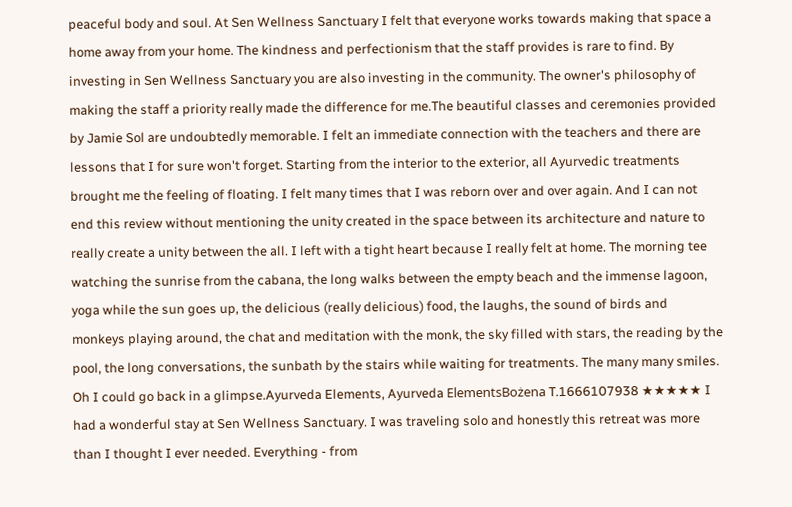peaceful body and soul. At Sen Wellness Sanctuary I felt that everyone works towards making that space a home away from your home. The kindness and perfectionism that the staff provides is rare to find. By investing in Sen Wellness Sanctuary you are also investing in the community. The owner's philosophy of making the staff a priority really made the difference for me.The beautiful classes and ceremonies provided by Jamie Sol are undoubtedly memorable. I felt an immediate connection with the teachers and there are lessons that I for sure won't forget. Starting from the interior to the exterior, all Ayurvedic treatments brought me the feeling of floating. I felt many times that I was reborn over and over again. And I can not end this review without mentioning the unity created in the space between its architecture and nature to really create a unity between the all. I left with a tight heart because I really felt at home. The morning tee watching the sunrise from the cabana, the long walks between the empty beach and the immense lagoon, yoga while the sun goes up, the delicious (really delicious) food, the laughs, the sound of birds and monkeys playing around, the chat and meditation with the monk, the sky filled with stars, the reading by the pool, the long conversations, the sunbath by the stairs while waiting for treatments. The many many smiles. Oh I could go back in a glimpse.Ayurveda Elements, Ayurveda ElementsBożena T.1666107938 ★★★★★ I had a wonderful stay at Sen Wellness Sanctuary. I was traveling solo and honestly this retreat was more than I thought I ever needed. Everything - from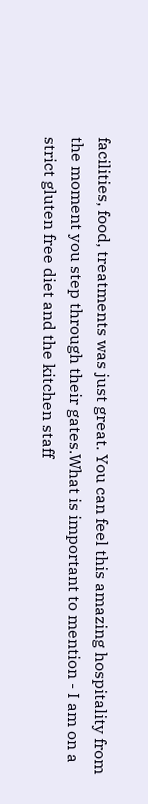facilities, food, treatments was just great. You can feel this amazing hospitality from the moment you step through their gates.What is important to mention - I am on a strict gluten free diet and the kitchen staff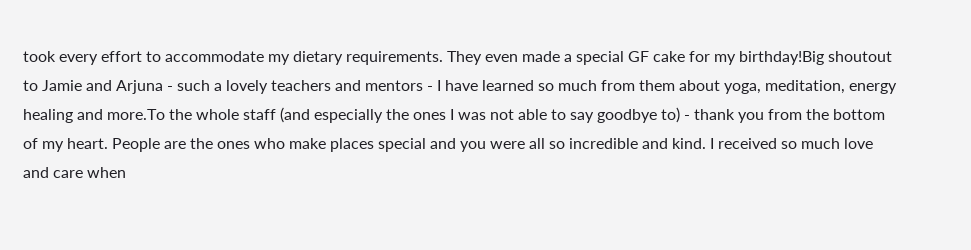took every effort to accommodate my dietary requirements. They even made a special GF cake for my birthday!Big shoutout to Jamie and Arjuna - such a lovely teachers and mentors - I have learned so much from them about yoga, meditation, energy healing and more.To the whole staff (and especially the ones I was not able to say goodbye to) - thank you from the bottom of my heart. People are the ones who make places special and you were all so incredible and kind. I received so much love and care when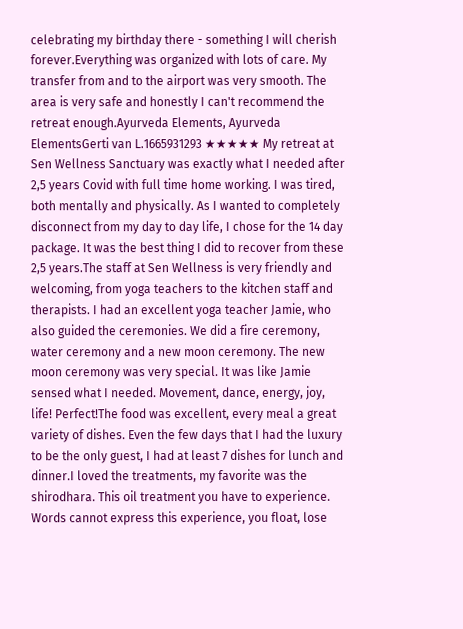celebrating my birthday there - something I will cherish forever.Everything was organized with lots of care. My transfer from and to the airport was very smooth. The area is very safe and honestly I can't recommend the retreat enough.Ayurveda Elements, Ayurveda ElementsGerti van L.1665931293 ★★★★★ My retreat at Sen Wellness Sanctuary was exactly what I needed after 2,5 years Covid with full time home working. I was tired, both mentally and physically. As I wanted to completely disconnect from my day to day life, I chose for the 14 day package. It was the best thing I did to recover from these 2,5 years.The staff at Sen Wellness is very friendly and welcoming, from yoga teachers to the kitchen staff and therapists. I had an excellent yoga teacher Jamie, who also guided the ceremonies. We did a fire ceremony, water ceremony and a new moon ceremony. The new moon ceremony was very special. It was like Jamie sensed what I needed. Movement, dance, energy, joy, life! Perfect!The food was excellent, every meal a great variety of dishes. Even the few days that I had the luxury to be the only guest, I had at least 7 dishes for lunch and dinner.I loved the treatments, my favorite was the shirodhara. This oil treatment you have to experience. Words cannot express this experience, you float, lose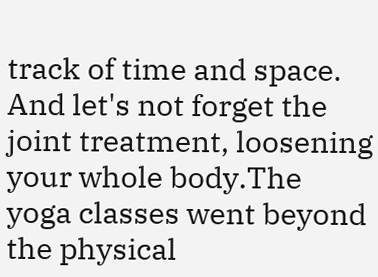track of time and space. And let's not forget the joint treatment, loosening your whole body.The yoga classes went beyond the physical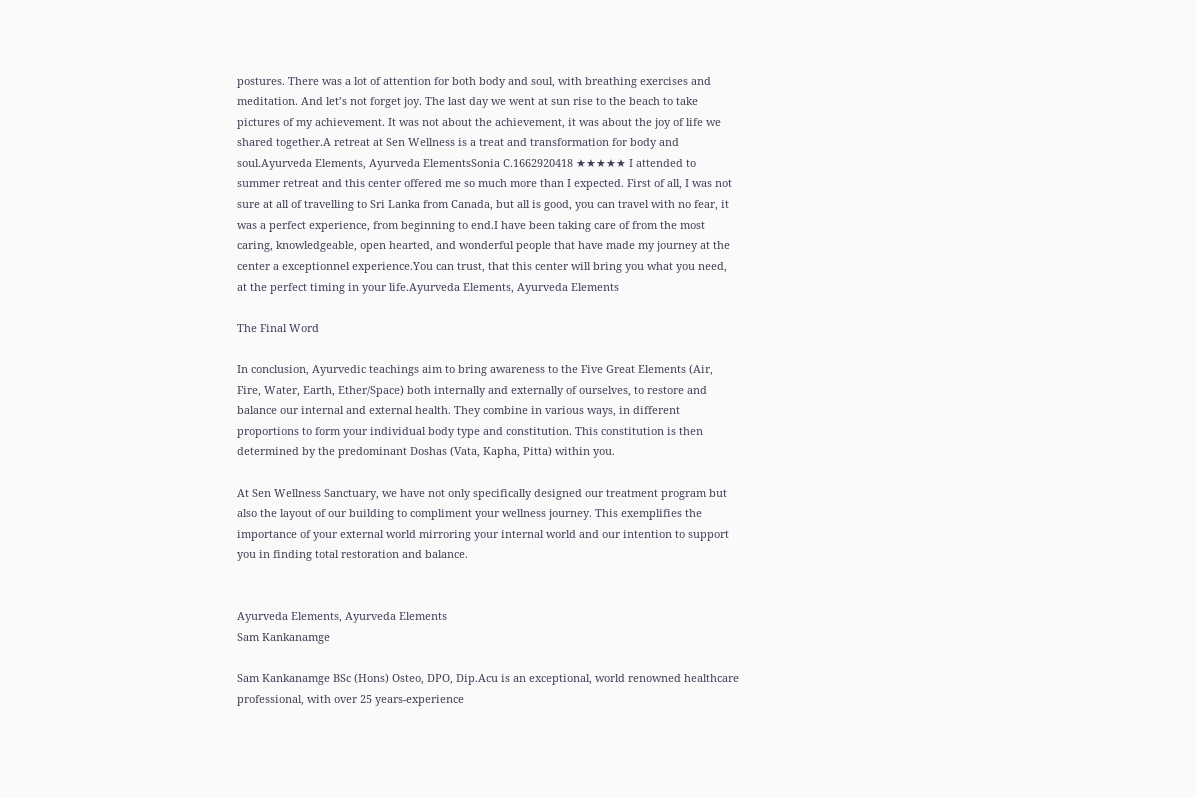postures. There was a lot of attention for both body and soul, with breathing exercises and meditation. And let’s not forget joy. The last day we went at sun rise to the beach to take pictures of my achievement. It was not about the achievement, it was about the joy of life we shared together.A retreat at Sen Wellness is a treat and transformation for body and soul.Ayurveda Elements, Ayurveda ElementsSonia C.1662920418 ★★★★★ I attended to summer retreat and this center offered me so much more than I expected. First of all, I was not sure at all of travelling to Sri Lanka from Canada, but all is good, you can travel with no fear, it was a perfect experience, from beginning to end.I have been taking care of from the most caring, knowledgeable, open hearted, and wonderful people that have made my journey at the center a exceptionnel experience.You can trust, that this center will bring you what you need, at the perfect timing in your life.Ayurveda Elements, Ayurveda Elements

The Final Word

In conclusion, Ayurvedic teachings aim to bring awareness to the Five Great Elements (Air, Fire, Water, Earth, Ether/Space) both internally and externally of ourselves, to restore and balance our internal and external health. They combine in various ways, in different proportions to form your individual body type and constitution. This constitution is then determined by the predominant Doshas (Vata, Kapha, Pitta) within you.

At Sen Wellness Sanctuary, we have not only specifically designed our treatment program but also the layout of our building to compliment your wellness journey. This exemplifies the importance of your external world mirroring your internal world and our intention to support you in finding total restoration and balance.


Ayurveda Elements, Ayurveda Elements
Sam Kankanamge

Sam Kankanamge BSc (Hons) Osteo, DPO, Dip.Acu is an exceptional, world renowned healthcare professional, with over 25 years-experience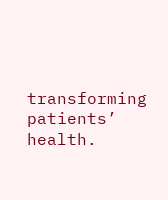transforming patients’ health.